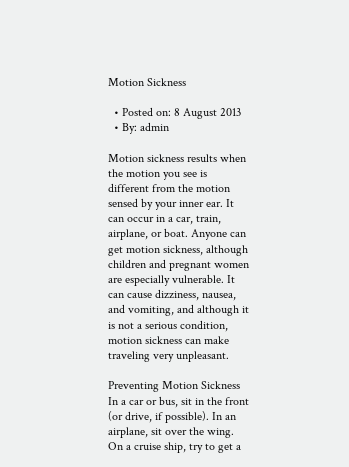Motion Sickness

  • Posted on: 8 August 2013
  • By: admin

Motion sickness results when the motion you see is different from the motion sensed by your inner ear. It can occur in a car, train, airplane, or boat. Anyone can get motion sickness, although children and pregnant women are especially vulnerable. It can cause dizziness, nausea, and vomiting, and although it is not a serious condition, motion sickness can make traveling very unpleasant.

Preventing Motion Sickness
In a car or bus, sit in the front (or drive, if possible). In an airplane, sit over the wing. On a cruise ship, try to get a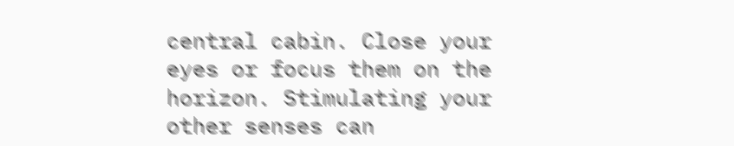central cabin. Close your eyes or focus them on the horizon. Stimulating your other senses can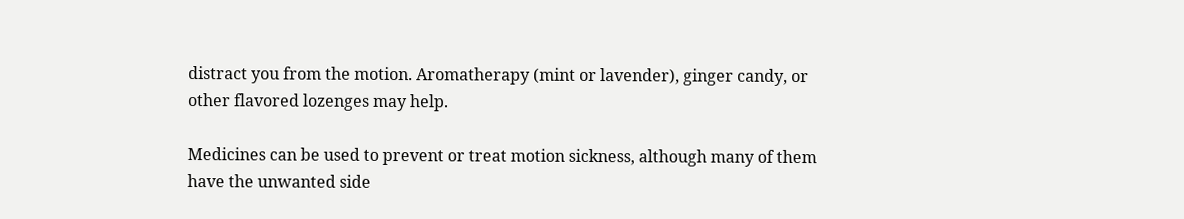distract you from the motion. Aromatherapy (mint or lavender), ginger candy, or other flavored lozenges may help.

Medicines can be used to prevent or treat motion sickness, although many of them have the unwanted side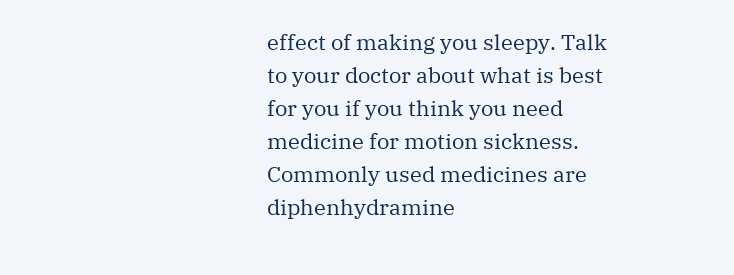effect of making you sleepy. Talk to your doctor about what is best for you if you think you need medicine for motion sickness. Commonly used medicines are diphenhydramine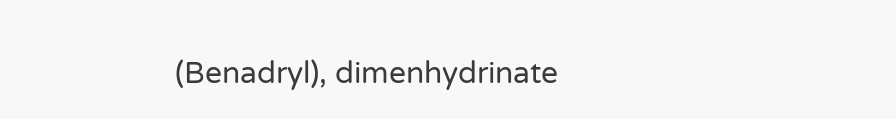(Benadryl), dimenhydrinate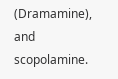(Dramamine), and scopolamine.